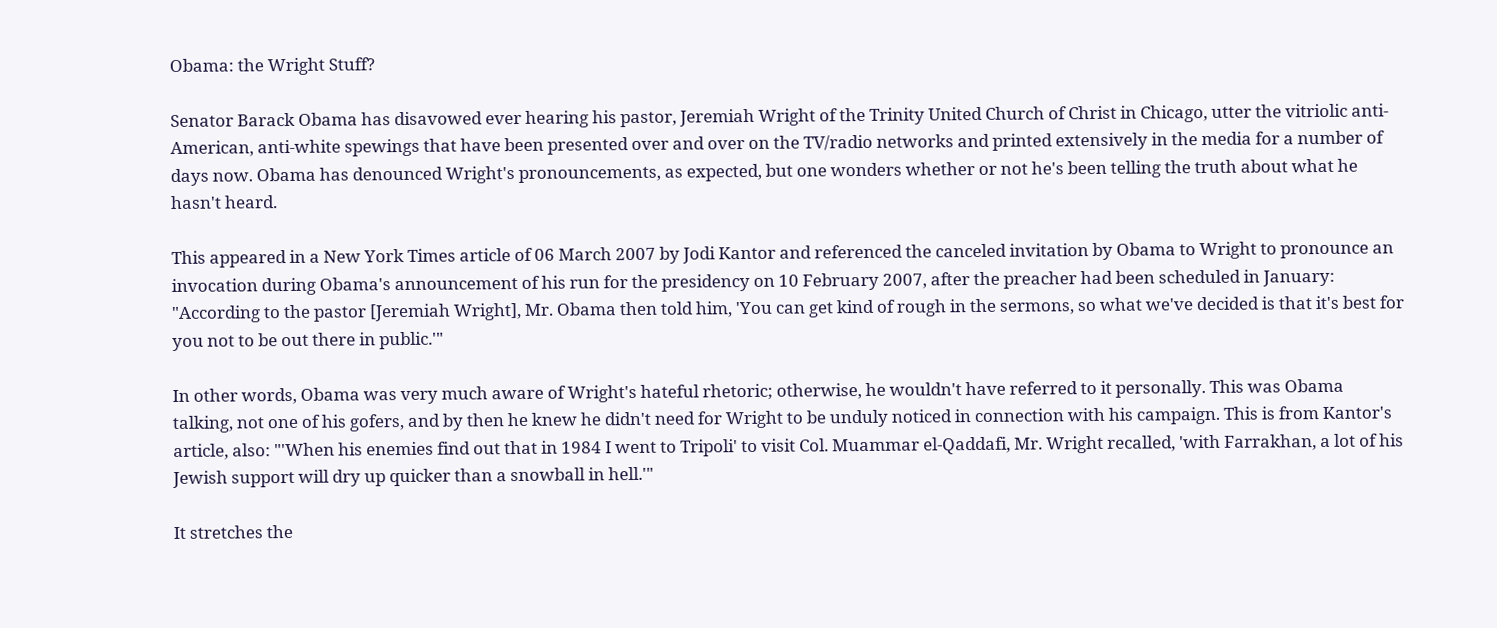Obama: the Wright Stuff?

Senator Barack Obama has disavowed ever hearing his pastor, Jeremiah Wright of the Trinity United Church of Christ in Chicago, utter the vitriolic anti-American, anti-white spewings that have been presented over and over on the TV/radio networks and printed extensively in the media for a number of days now. Obama has denounced Wright's pronouncements, as expected, but one wonders whether or not he's been telling the truth about what he hasn't heard.

This appeared in a New York Times article of 06 March 2007 by Jodi Kantor and referenced the canceled invitation by Obama to Wright to pronounce an invocation during Obama's announcement of his run for the presidency on 10 February 2007, after the preacher had been scheduled in January: "According to the pastor [Jeremiah Wright], Mr. Obama then told him, 'You can get kind of rough in the sermons, so what we've decided is that it's best for you not to be out there in public.'"

In other words, Obama was very much aware of Wright's hateful rhetoric; otherwise, he wouldn't have referred to it personally. This was Obama talking, not one of his gofers, and by then he knew he didn't need for Wright to be unduly noticed in connection with his campaign. This is from Kantor's article, also: "'When his enemies find out that in 1984 I went to Tripoli' to visit Col. Muammar el-Qaddafi, Mr. Wright recalled, 'with Farrakhan, a lot of his Jewish support will dry up quicker than a snowball in hell.'"

It stretches the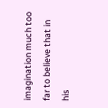imagination much too far to believe that in his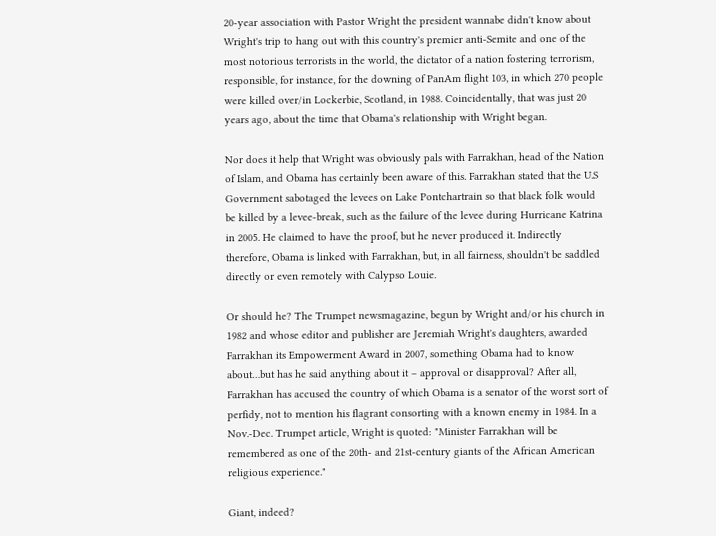20-year association with Pastor Wright the president wannabe didn't know about Wright's trip to hang out with this country's premier anti-Semite and one of the most notorious terrorists in the world, the dictator of a nation fostering terrorism, responsible, for instance, for the downing of PanAm flight 103, in which 270 people were killed over/in Lockerbie, Scotland, in 1988. Coincidentally, that was just 20 years ago, about the time that Obama's relationship with Wright began.

Nor does it help that Wright was obviously pals with Farrakhan, head of the Nation of Islam, and Obama has certainly been aware of this. Farrakhan stated that the U.S Government sabotaged the levees on Lake Pontchartrain so that black folk would be killed by a levee-break, such as the failure of the levee during Hurricane Katrina in 2005. He claimed to have the proof, but he never produced it. Indirectly therefore, Obama is linked with Farrakhan, but, in all fairness, shouldn't be saddled directly or even remotely with Calypso Louie.

Or should he? The Trumpet newsmagazine, begun by Wright and/or his church in 1982 and whose editor and publisher are Jeremiah Wright's daughters, awarded Farrakhan its Empowerment Award in 2007, something Obama had to know about…but has he said anything about it – approval or disapproval? After all, Farrakhan has accused the country of which Obama is a senator of the worst sort of perfidy, not to mention his flagrant consorting with a known enemy in 1984. In a Nov.-Dec. Trumpet article, Wright is quoted: "Minister Farrakhan will be remembered as one of the 20th- and 21st-century giants of the African American religious experience."

Giant, indeed?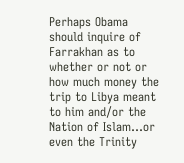Perhaps Obama should inquire of Farrakhan as to whether or not or how much money the trip to Libya meant to him and/or the Nation of Islam…or even the Trinity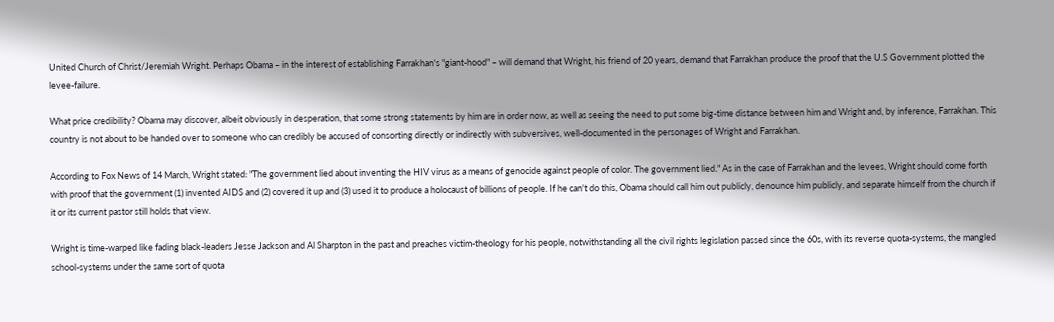United Church of Christ/Jeremiah Wright. Perhaps Obama – in the interest of establishing Farrakhan's "giant-hood" – will demand that Wright, his friend of 20 years, demand that Farrakhan produce the proof that the U.S Government plotted the levee-failure.

What price credibility? Obama may discover, albeit obviously in desperation, that some strong statements by him are in order now, as well as seeing the need to put some big-time distance between him and Wright and, by inference, Farrakhan. This country is not about to be handed over to someone who can credibly be accused of consorting directly or indirectly with subversives, well-documented in the personages of Wright and Farrakhan.

According to Fox News of 14 March, Wright stated: "The government lied about inventing the HIV virus as a means of genocide against people of color. The government lied." As in the case of Farrakhan and the levees, Wright should come forth with proof that the government (1) invented AIDS and (2) covered it up and (3) used it to produce a holocaust of billions of people. If he can't do this, Obama should call him out publicly, denounce him publicly, and separate himself from the church if it or its current pastor still holds that view.

Wright is time-warped like fading black-leaders Jesse Jackson and Al Sharpton in the past and preaches victim-theology for his people, notwithstanding all the civil rights legislation passed since the 60s, with its reverse quota-systems, the mangled school-systems under the same sort of quota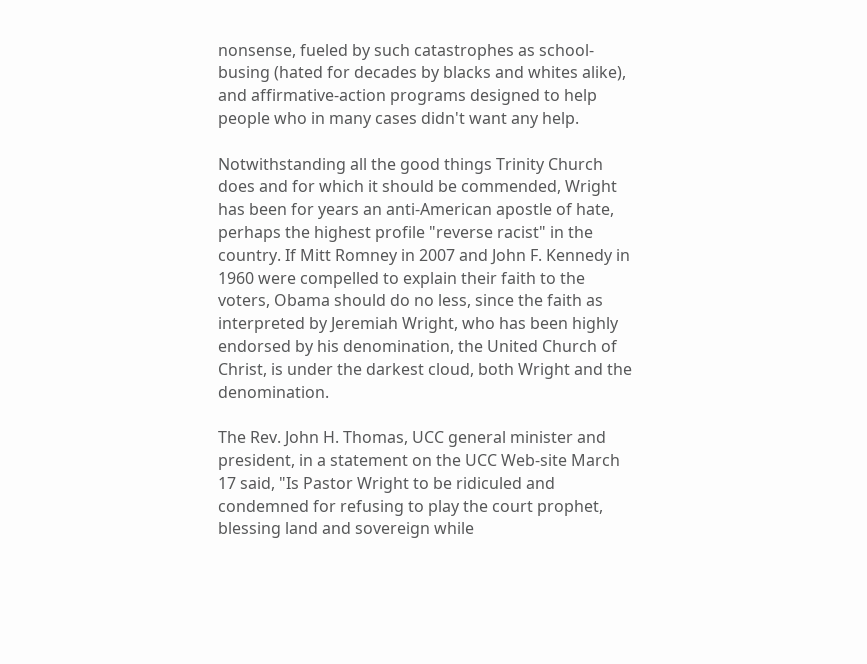nonsense, fueled by such catastrophes as school-busing (hated for decades by blacks and whites alike), and affirmative-action programs designed to help people who in many cases didn't want any help.

Notwithstanding all the good things Trinity Church does and for which it should be commended, Wright has been for years an anti-American apostle of hate, perhaps the highest profile "reverse racist" in the country. If Mitt Romney in 2007 and John F. Kennedy in 1960 were compelled to explain their faith to the voters, Obama should do no less, since the faith as interpreted by Jeremiah Wright, who has been highly endorsed by his denomination, the United Church of Christ, is under the darkest cloud, both Wright and the denomination.

The Rev. John H. Thomas, UCC general minister and president, in a statement on the UCC Web-site March 17 said, "Is Pastor Wright to be ridiculed and condemned for refusing to play the court prophet, blessing land and sovereign while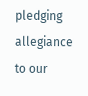pledging allegiance to our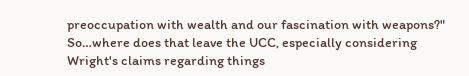preoccupation with wealth and our fascination with weapons?" So…where does that leave the UCC, especially considering Wright's claims regarding things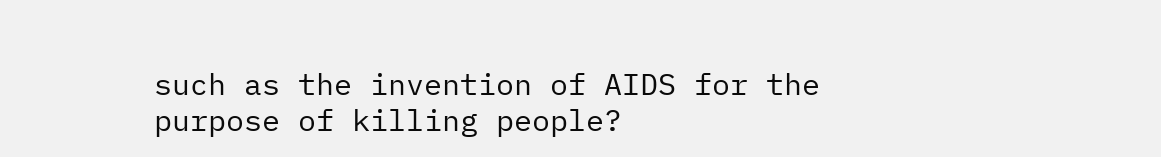such as the invention of AIDS for the purpose of killing people?